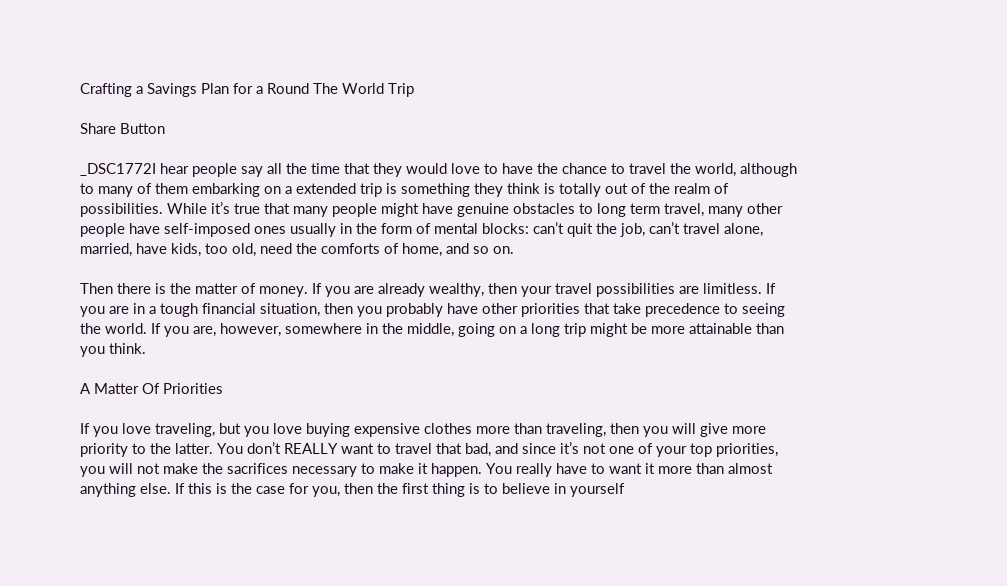Crafting a Savings Plan for a Round The World Trip

Share Button

_DSC1772I hear people say all the time that they would love to have the chance to travel the world, although to many of them embarking on a extended trip is something they think is totally out of the realm of possibilities. While it’s true that many people might have genuine obstacles to long term travel, many other people have self-imposed ones usually in the form of mental blocks: can’t quit the job, can’t travel alone, married, have kids, too old, need the comforts of home, and so on.

Then there is the matter of money. If you are already wealthy, then your travel possibilities are limitless. If you are in a tough financial situation, then you probably have other priorities that take precedence to seeing the world. If you are, however, somewhere in the middle, going on a long trip might be more attainable than you think.

A Matter Of Priorities

If you love traveling, but you love buying expensive clothes more than traveling, then you will give more priority to the latter. You don’t REALLY want to travel that bad, and since it’s not one of your top priorities, you will not make the sacrifices necessary to make it happen. You really have to want it more than almost anything else. If this is the case for you, then the first thing is to believe in yourself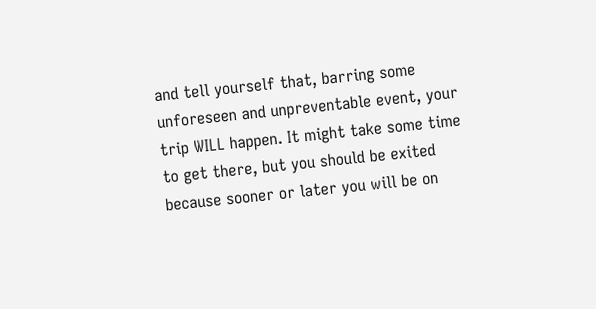and tell yourself that, barring some unforeseen and unpreventable event, your trip WILL happen. It might take some time to get there, but you should be exited because sooner or later you will be on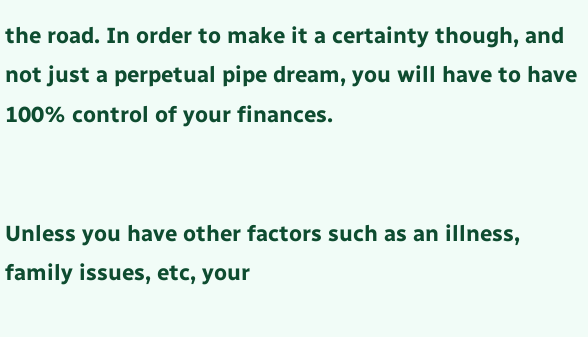the road. In order to make it a certainty though, and not just a perpetual pipe dream, you will have to have 100% control of your finances.


Unless you have other factors such as an illness, family issues, etc, your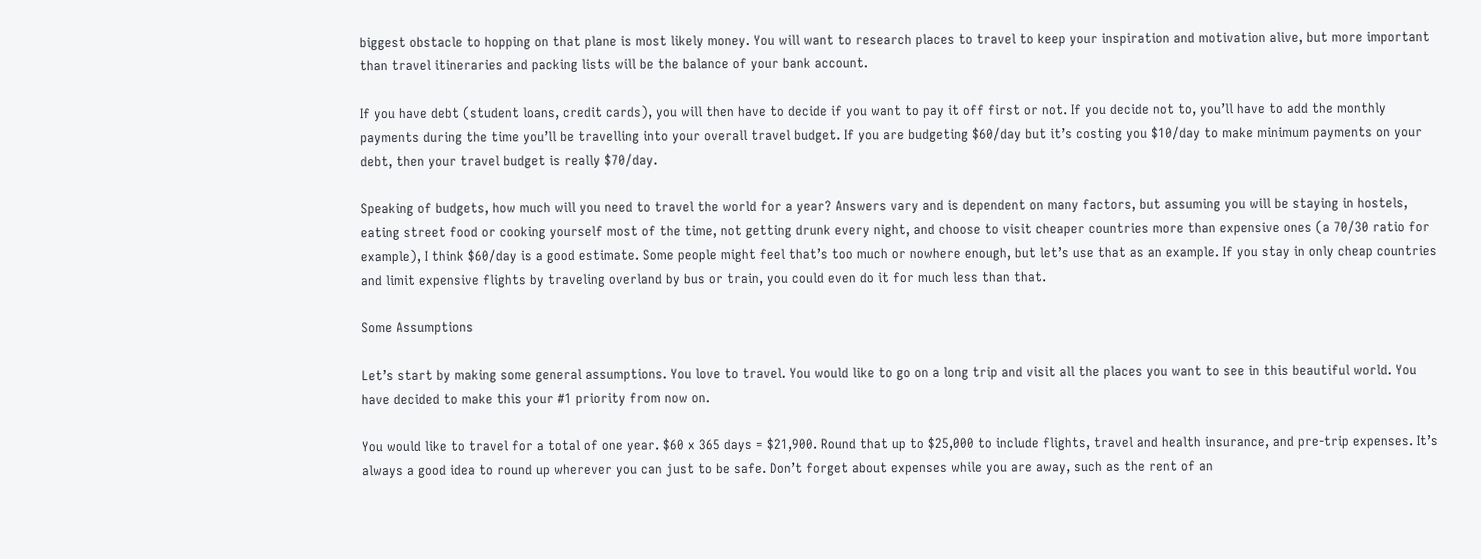biggest obstacle to hopping on that plane is most likely money. You will want to research places to travel to keep your inspiration and motivation alive, but more important than travel itineraries and packing lists will be the balance of your bank account.

If you have debt (student loans, credit cards), you will then have to decide if you want to pay it off first or not. If you decide not to, you’ll have to add the monthly payments during the time you’ll be travelling into your overall travel budget. If you are budgeting $60/day but it’s costing you $10/day to make minimum payments on your debt, then your travel budget is really $70/day.

Speaking of budgets, how much will you need to travel the world for a year? Answers vary and is dependent on many factors, but assuming you will be staying in hostels, eating street food or cooking yourself most of the time, not getting drunk every night, and choose to visit cheaper countries more than expensive ones (a 70/30 ratio for example), I think $60/day is a good estimate. Some people might feel that’s too much or nowhere enough, but let’s use that as an example. If you stay in only cheap countries and limit expensive flights by traveling overland by bus or train, you could even do it for much less than that.

Some Assumptions

Let’s start by making some general assumptions. You love to travel. You would like to go on a long trip and visit all the places you want to see in this beautiful world. You have decided to make this your #1 priority from now on.

You would like to travel for a total of one year. $60 x 365 days = $21,900. Round that up to $25,000 to include flights, travel and health insurance, and pre-trip expenses. It’s always a good idea to round up wherever you can just to be safe. Don’t forget about expenses while you are away, such as the rent of an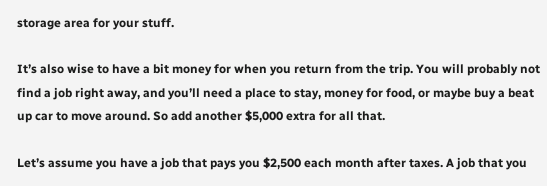storage area for your stuff.

It’s also wise to have a bit money for when you return from the trip. You will probably not find a job right away, and you’ll need a place to stay, money for food, or maybe buy a beat up car to move around. So add another $5,000 extra for all that.

Let’s assume you have a job that pays you $2,500 each month after taxes. A job that you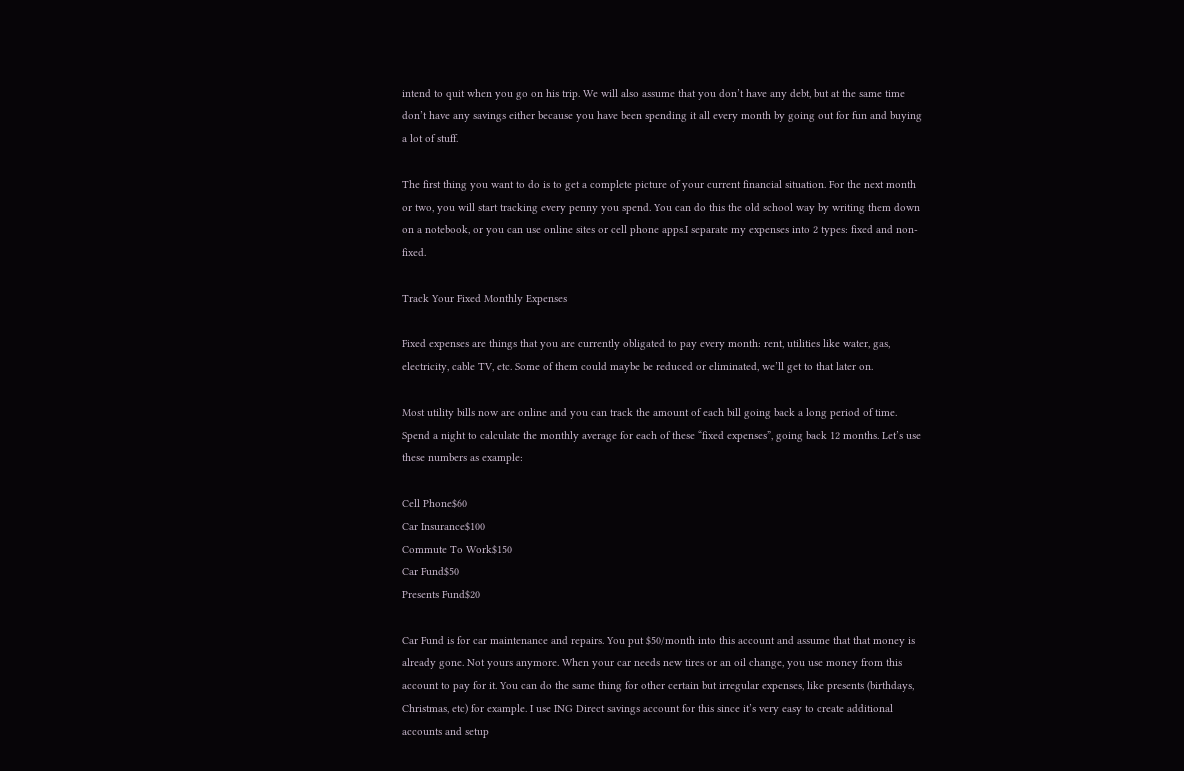intend to quit when you go on his trip. We will also assume that you don’t have any debt, but at the same time don’t have any savings either because you have been spending it all every month by going out for fun and buying a lot of stuff.

The first thing you want to do is to get a complete picture of your current financial situation. For the next month or two, you will start tracking every penny you spend. You can do this the old school way by writing them down on a notebook, or you can use online sites or cell phone apps.I separate my expenses into 2 types: fixed and non-fixed.

Track Your Fixed Monthly Expenses

Fixed expenses are things that you are currently obligated to pay every month: rent, utilities like water, gas, electricity, cable TV, etc. Some of them could maybe be reduced or eliminated, we’ll get to that later on.

Most utility bills now are online and you can track the amount of each bill going back a long period of time. Spend a night to calculate the monthly average for each of these “fixed expenses”, going back 12 months. Let’s use these numbers as example:

Cell Phone$60
Car Insurance$100
Commute To Work$150
Car Fund$50
Presents Fund$20

Car Fund is for car maintenance and repairs. You put $50/month into this account and assume that that money is already gone. Not yours anymore. When your car needs new tires or an oil change, you use money from this account to pay for it. You can do the same thing for other certain but irregular expenses, like presents (birthdays, Christmas, etc) for example. I use ING Direct savings account for this since it’s very easy to create additional accounts and setup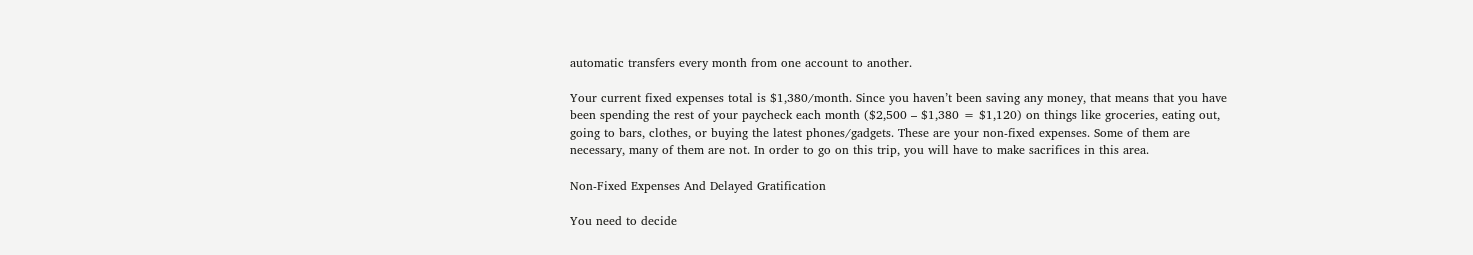automatic transfers every month from one account to another.

Your current fixed expenses total is $1,380/month. Since you haven’t been saving any money, that means that you have been spending the rest of your paycheck each month ($2,500 – $1,380 = $1,120) on things like groceries, eating out, going to bars, clothes, or buying the latest phones/gadgets. These are your non-fixed expenses. Some of them are necessary, many of them are not. In order to go on this trip, you will have to make sacrifices in this area.

Non-Fixed Expenses And Delayed Gratification

You need to decide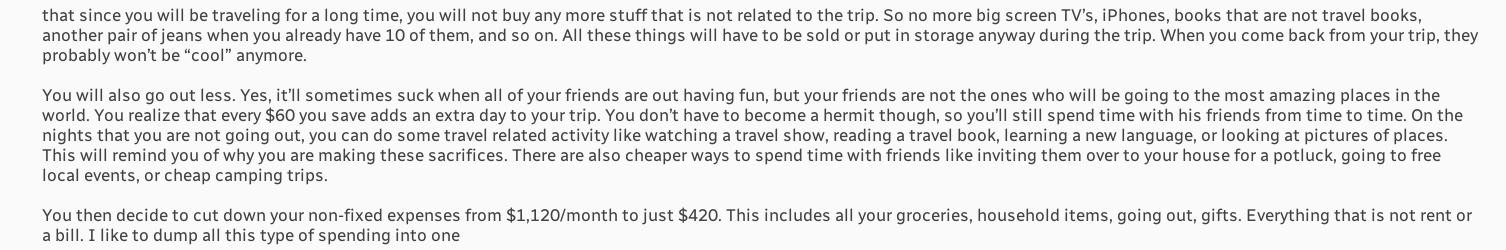that since you will be traveling for a long time, you will not buy any more stuff that is not related to the trip. So no more big screen TV’s, iPhones, books that are not travel books, another pair of jeans when you already have 10 of them, and so on. All these things will have to be sold or put in storage anyway during the trip. When you come back from your trip, they probably won’t be “cool” anymore.

You will also go out less. Yes, it’ll sometimes suck when all of your friends are out having fun, but your friends are not the ones who will be going to the most amazing places in the world. You realize that every $60 you save adds an extra day to your trip. You don’t have to become a hermit though, so you’ll still spend time with his friends from time to time. On the nights that you are not going out, you can do some travel related activity like watching a travel show, reading a travel book, learning a new language, or looking at pictures of places. This will remind you of why you are making these sacrifices. There are also cheaper ways to spend time with friends like inviting them over to your house for a potluck, going to free local events, or cheap camping trips.

You then decide to cut down your non-fixed expenses from $1,120/month to just $420. This includes all your groceries, household items, going out, gifts. Everything that is not rent or a bill. I like to dump all this type of spending into one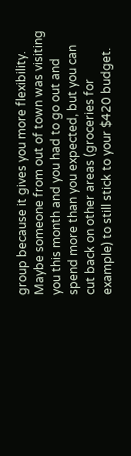group because it gives you more flexibility. Maybe someone from out of town was visiting you this month and you had to go out and spend more than you expected, but you can cut back on other areas (groceries for example) to still stick to your $420 budget.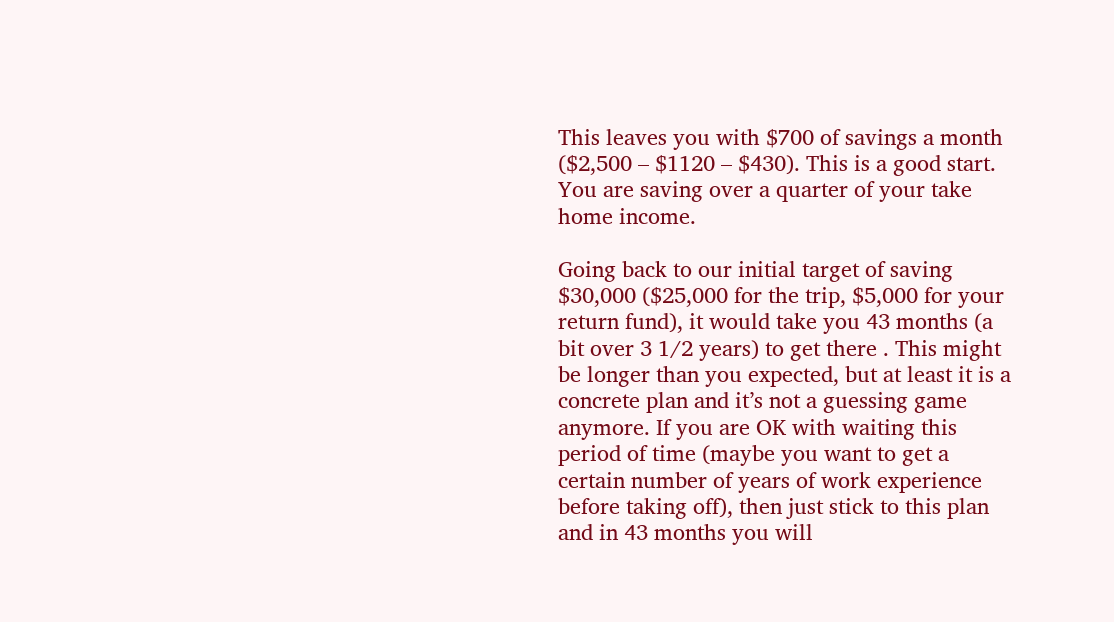This leaves you with $700 of savings a month ($2,500 – $1120 – $430). This is a good start. You are saving over a quarter of your take home income.

Going back to our initial target of saving $30,000 ($25,000 for the trip, $5,000 for your return fund), it would take you 43 months (a bit over 3 1/2 years) to get there . This might be longer than you expected, but at least it is a concrete plan and it’s not a guessing game anymore. If you are OK with waiting this period of time (maybe you want to get a certain number of years of work experience before taking off), then just stick to this plan and in 43 months you will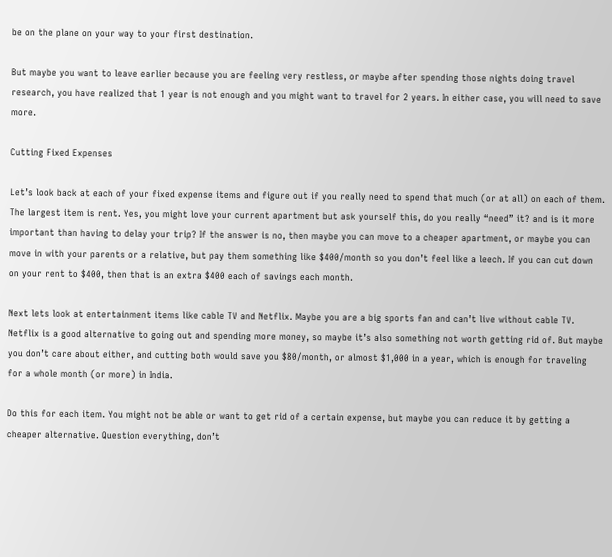be on the plane on your way to your first destination.

But maybe you want to leave earlier because you are feeling very restless, or maybe after spending those nights doing travel research, you have realized that 1 year is not enough and you might want to travel for 2 years. In either case, you will need to save more.

Cutting Fixed Expenses

Let’s look back at each of your fixed expense items and figure out if you really need to spend that much (or at all) on each of them. The largest item is rent. Yes, you might love your current apartment but ask yourself this, do you really “need” it? and is it more important than having to delay your trip? If the answer is no, then maybe you can move to a cheaper apartment, or maybe you can move in with your parents or a relative, but pay them something like $400/month so you don’t feel like a leech. If you can cut down on your rent to $400, then that is an extra $400 each of savings each month.

Next lets look at entertainment items like cable TV and Netflix. Maybe you are a big sports fan and can’t live without cable TV. Netflix is a good alternative to going out and spending more money, so maybe it’s also something not worth getting rid of. But maybe you don’t care about either, and cutting both would save you $80/month, or almost $1,000 in a year, which is enough for traveling for a whole month (or more) in India.

Do this for each item. You might not be able or want to get rid of a certain expense, but maybe you can reduce it by getting a cheaper alternative. Question everything, don’t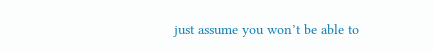just assume you won’t be able to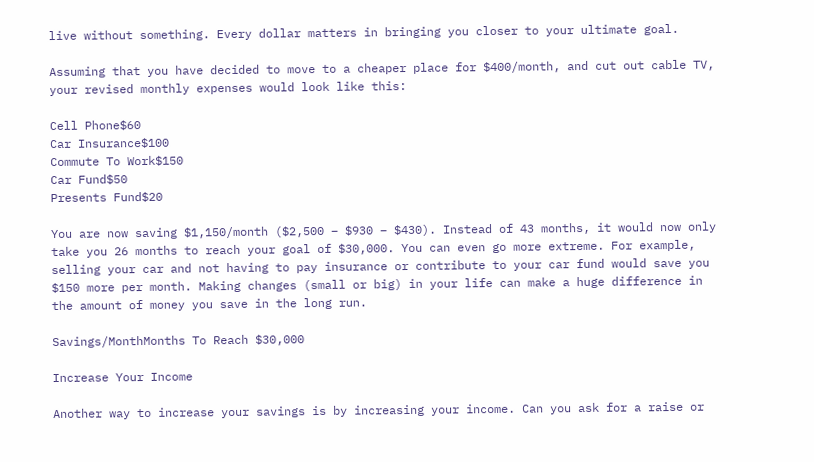live without something. Every dollar matters in bringing you closer to your ultimate goal.

Assuming that you have decided to move to a cheaper place for $400/month, and cut out cable TV, your revised monthly expenses would look like this:

Cell Phone$60
Car Insurance$100
Commute To Work$150
Car Fund$50
Presents Fund$20

You are now saving $1,150/month ($2,500 – $930 – $430). Instead of 43 months, it would now only take you 26 months to reach your goal of $30,000. You can even go more extreme. For example, selling your car and not having to pay insurance or contribute to your car fund would save you $150 more per month. Making changes (small or big) in your life can make a huge difference in the amount of money you save in the long run.

Savings/MonthMonths To Reach $30,000

Increase Your Income

Another way to increase your savings is by increasing your income. Can you ask for a raise or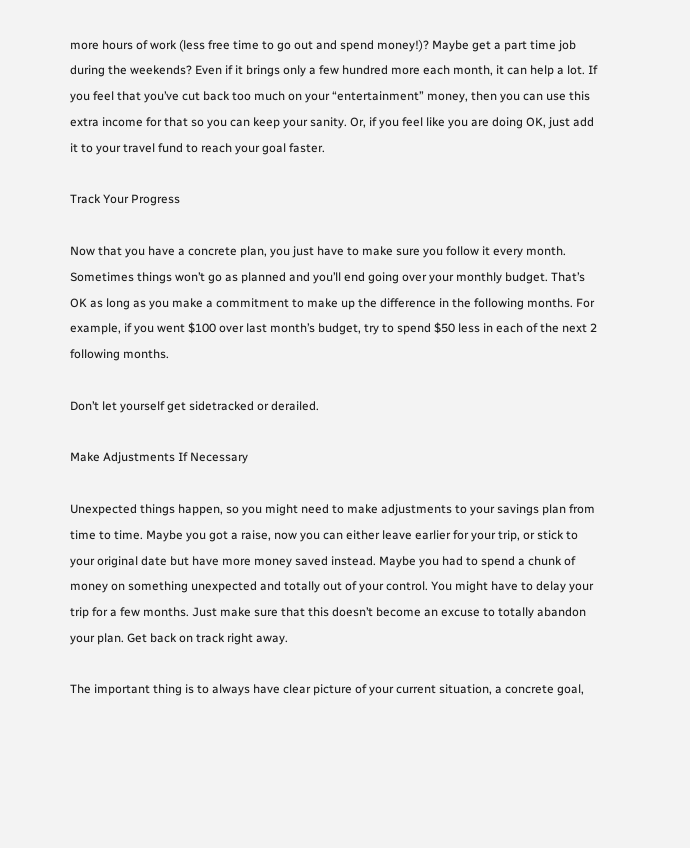more hours of work (less free time to go out and spend money!)? Maybe get a part time job during the weekends? Even if it brings only a few hundred more each month, it can help a lot. If you feel that you’ve cut back too much on your “entertainment” money, then you can use this extra income for that so you can keep your sanity. Or, if you feel like you are doing OK, just add it to your travel fund to reach your goal faster.

Track Your Progress

Now that you have a concrete plan, you just have to make sure you follow it every month. Sometimes things won’t go as planned and you’ll end going over your monthly budget. That’s OK as long as you make a commitment to make up the difference in the following months. For example, if you went $100 over last month’s budget, try to spend $50 less in each of the next 2 following months.

Don’t let yourself get sidetracked or derailed.

Make Adjustments If Necessary

Unexpected things happen, so you might need to make adjustments to your savings plan from time to time. Maybe you got a raise, now you can either leave earlier for your trip, or stick to your original date but have more money saved instead. Maybe you had to spend a chunk of money on something unexpected and totally out of your control. You might have to delay your trip for a few months. Just make sure that this doesn’t become an excuse to totally abandon your plan. Get back on track right away.

The important thing is to always have clear picture of your current situation, a concrete goal,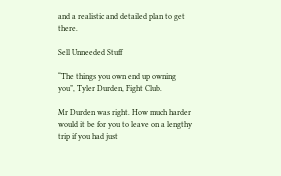and a realistic and detailed plan to get there.

Sell Unneeded Stuff

“The things you own end up owning you”, Tyler Durden, Fight Club.

Mr Durden was right. How much harder would it be for you to leave on a lengthy trip if you had just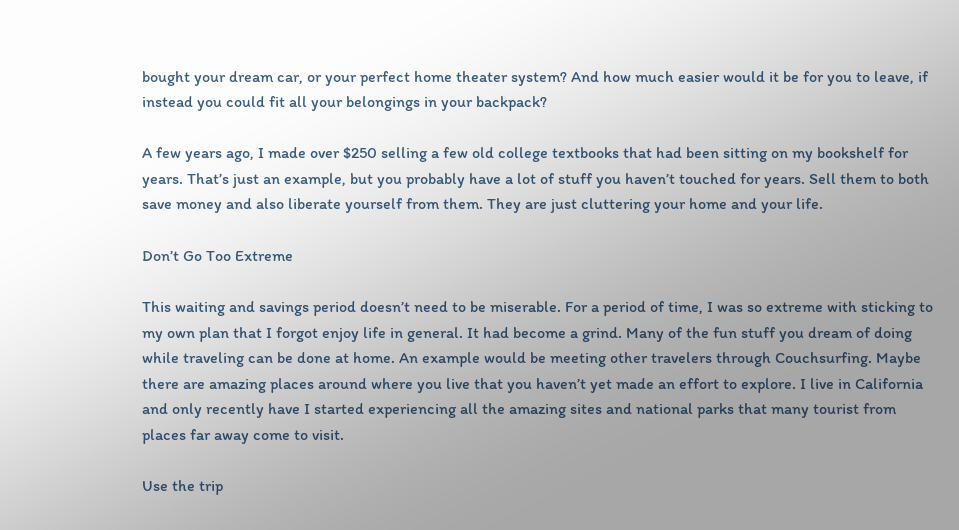bought your dream car, or your perfect home theater system? And how much easier would it be for you to leave, if instead you could fit all your belongings in your backpack?

A few years ago, I made over $250 selling a few old college textbooks that had been sitting on my bookshelf for years. That’s just an example, but you probably have a lot of stuff you haven’t touched for years. Sell them to both save money and also liberate yourself from them. They are just cluttering your home and your life.

Don’t Go Too Extreme

This waiting and savings period doesn’t need to be miserable. For a period of time, I was so extreme with sticking to my own plan that I forgot enjoy life in general. It had become a grind. Many of the fun stuff you dream of doing while traveling can be done at home. An example would be meeting other travelers through Couchsurfing. Maybe there are amazing places around where you live that you haven’t yet made an effort to explore. I live in California and only recently have I started experiencing all the amazing sites and national parks that many tourist from places far away come to visit.

Use the trip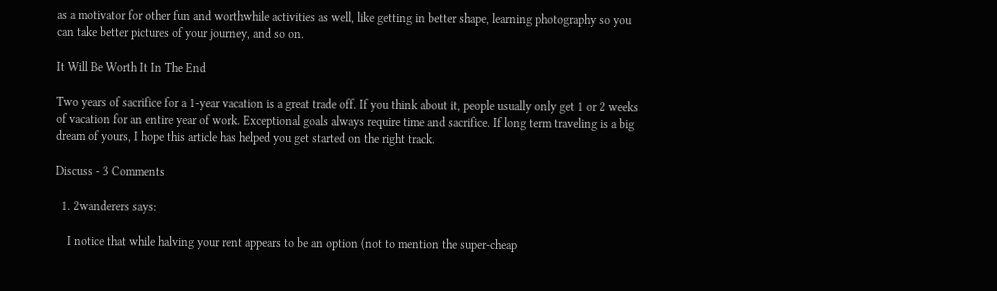as a motivator for other fun and worthwhile activities as well, like getting in better shape, learning photography so you can take better pictures of your journey, and so on.

It Will Be Worth It In The End

Two years of sacrifice for a 1-year vacation is a great trade off. If you think about it, people usually only get 1 or 2 weeks of vacation for an entire year of work. Exceptional goals always require time and sacrifice. If long term traveling is a big dream of yours, I hope this article has helped you get started on the right track.

Discuss - 3 Comments

  1. 2wanderers says:

    I notice that while halving your rent appears to be an option (not to mention the super-cheap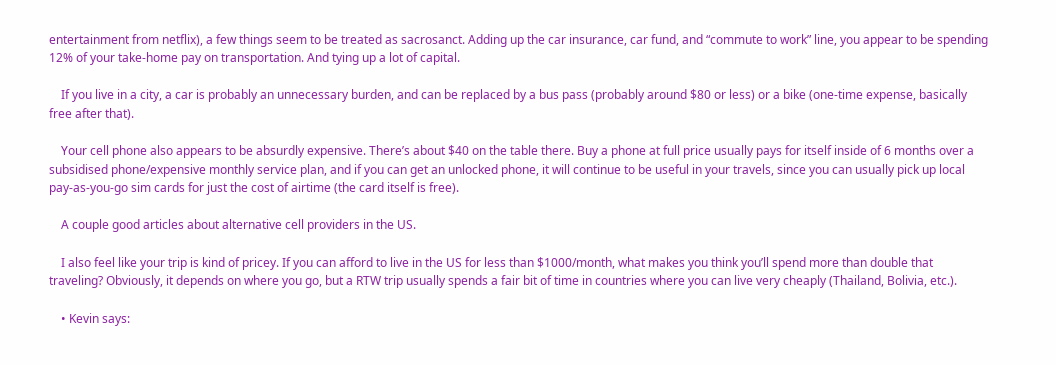entertainment from netflix), a few things seem to be treated as sacrosanct. Adding up the car insurance, car fund, and “commute to work” line, you appear to be spending 12% of your take-home pay on transportation. And tying up a lot of capital.

    If you live in a city, a car is probably an unnecessary burden, and can be replaced by a bus pass (probably around $80 or less) or a bike (one-time expense, basically free after that).

    Your cell phone also appears to be absurdly expensive. There’s about $40 on the table there. Buy a phone at full price usually pays for itself inside of 6 months over a subsidised phone/expensive monthly service plan, and if you can get an unlocked phone, it will continue to be useful in your travels, since you can usually pick up local pay-as-you-go sim cards for just the cost of airtime (the card itself is free).

    A couple good articles about alternative cell providers in the US.

    I also feel like your trip is kind of pricey. If you can afford to live in the US for less than $1000/month, what makes you think you’ll spend more than double that traveling? Obviously, it depends on where you go, but a RTW trip usually spends a fair bit of time in countries where you can live very cheaply (Thailand, Bolivia, etc.).

    • Kevin says: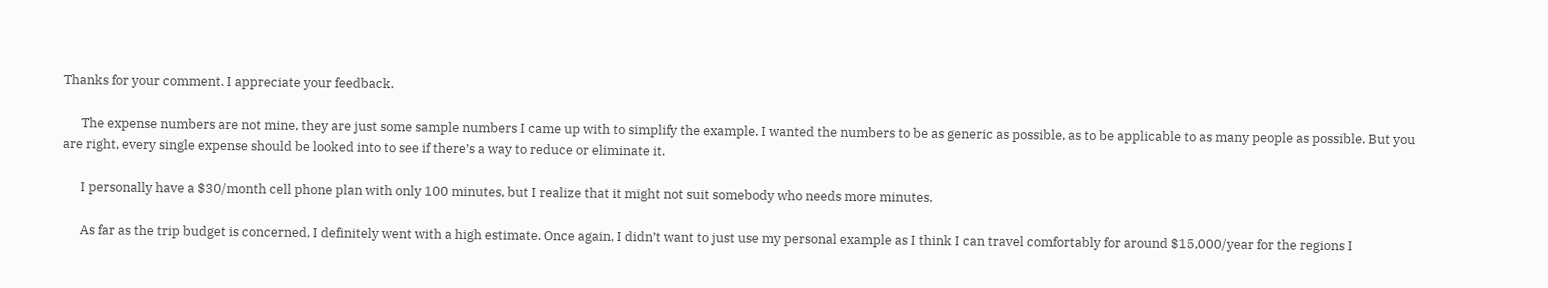Thanks for your comment. I appreciate your feedback.

      The expense numbers are not mine, they are just some sample numbers I came up with to simplify the example. I wanted the numbers to be as generic as possible, as to be applicable to as many people as possible. But you are right, every single expense should be looked into to see if there’s a way to reduce or eliminate it.

      I personally have a $30/month cell phone plan with only 100 minutes, but I realize that it might not suit somebody who needs more minutes.

      As far as the trip budget is concerned, I definitely went with a high estimate. Once again, I didn’t want to just use my personal example as I think I can travel comfortably for around $15,000/year for the regions I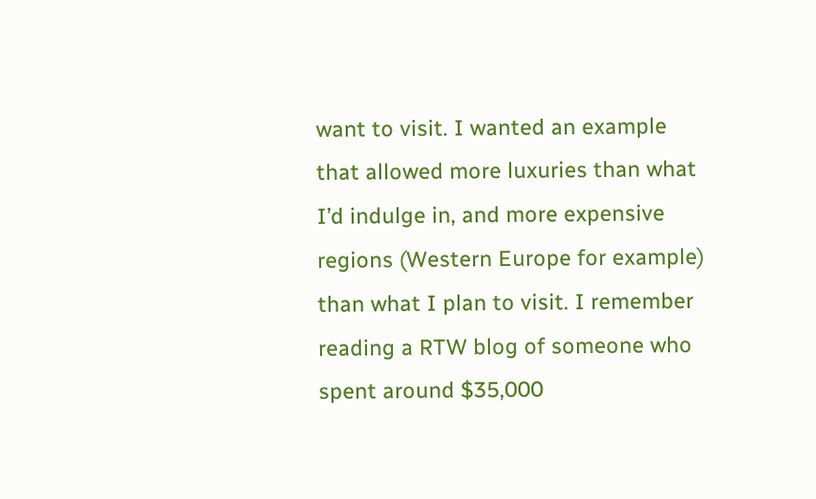want to visit. I wanted an example that allowed more luxuries than what I’d indulge in, and more expensive regions (Western Europe for example) than what I plan to visit. I remember reading a RTW blog of someone who spent around $35,000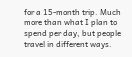for a 15-month trip. Much more than what I plan to spend per day, but people travel in different ways.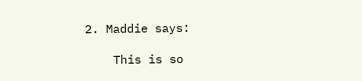2. Maddie says:

    This is so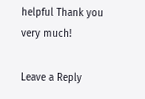helpful Thank you very much!

Leave a Reply